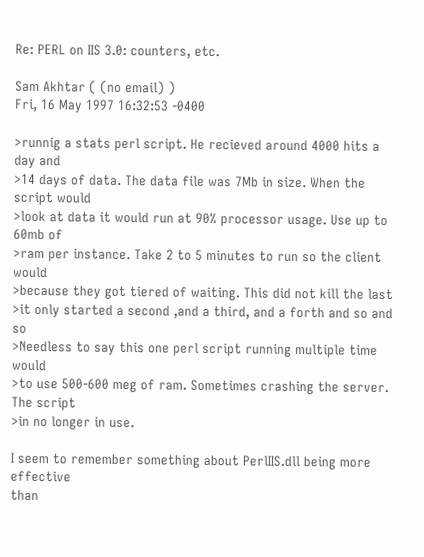Re: PERL on IIS 3.0: counters, etc.

Sam Akhtar ( (no email) )
Fri, 16 May 1997 16:32:53 -0400

>runnig a stats perl script. He recieved around 4000 hits a day and
>14 days of data. The data file was 7Mb in size. When the script would
>look at data it would run at 90% processor usage. Use up to 60mb of
>ram per instance. Take 2 to 5 minutes to run so the client would
>because they got tiered of waiting. This did not kill the last
>it only started a second ,and a third, and a forth and so and so
>Needless to say this one perl script running multiple time would
>to use 500-600 meg of ram. Sometimes crashing the server. The script
>in no longer in use.

I seem to remember something about PerlIIS.dll being more effective
than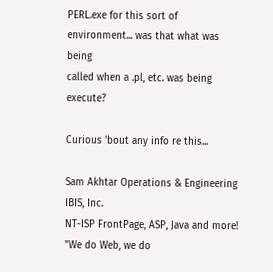PERL.exe for this sort of environment... was that what was being
called when a .pl, etc. was being execute?

Curious 'bout any info re this...

Sam Akhtar Operations & Engineering
IBIS, Inc.
NT-ISP FrontPage, ASP, Java and more!
"We do Web, we do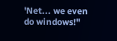'Net... we even do windows!"